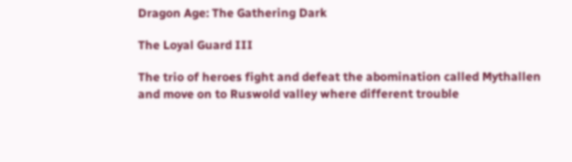Dragon Age: The Gathering Dark

The Loyal Guard III

The trio of heroes fight and defeat the abomination called Mythallen and move on to Ruswold valley where different trouble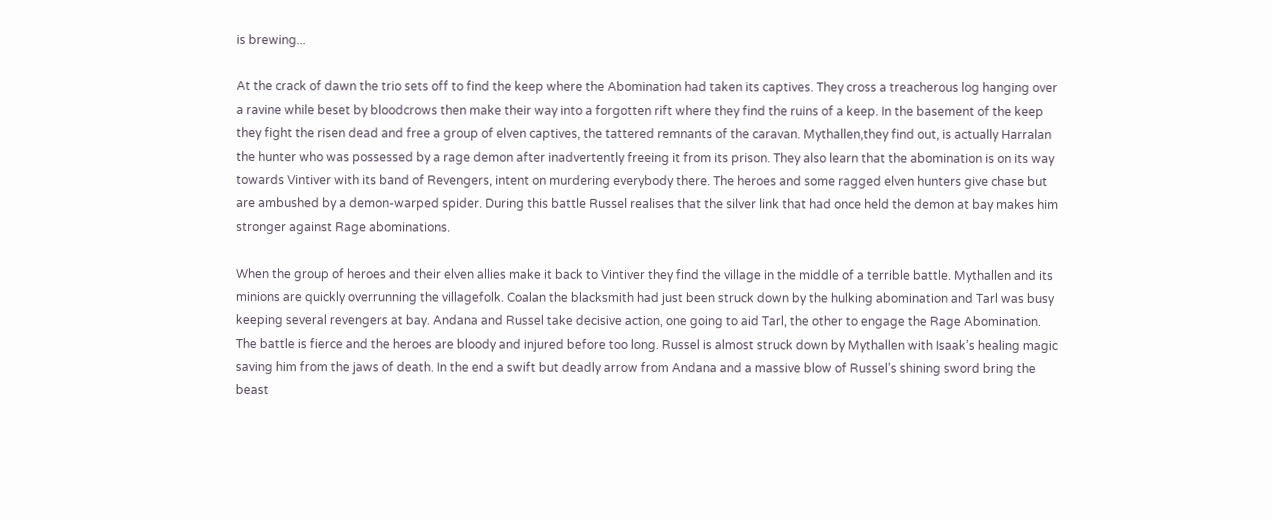is brewing...

At the crack of dawn the trio sets off to find the keep where the Abomination had taken its captives. They cross a treacherous log hanging over a ravine while beset by bloodcrows then make their way into a forgotten rift where they find the ruins of a keep. In the basement of the keep they fight the risen dead and free a group of elven captives, the tattered remnants of the caravan. Mythallen,they find out, is actually Harralan the hunter who was possessed by a rage demon after inadvertently freeing it from its prison. They also learn that the abomination is on its way towards Vintiver with its band of Revengers, intent on murdering everybody there. The heroes and some ragged elven hunters give chase but are ambushed by a demon-warped spider. During this battle Russel realises that the silver link that had once held the demon at bay makes him stronger against Rage abominations.

When the group of heroes and their elven allies make it back to Vintiver they find the village in the middle of a terrible battle. Mythallen and its minions are quickly overrunning the villagefolk. Coalan the blacksmith had just been struck down by the hulking abomination and Tarl was busy keeping several revengers at bay. Andana and Russel take decisive action, one going to aid Tarl, the other to engage the Rage Abomination. The battle is fierce and the heroes are bloody and injured before too long. Russel is almost struck down by Mythallen with Isaak’s healing magic saving him from the jaws of death. In the end a swift but deadly arrow from Andana and a massive blow of Russel’s shining sword bring the beast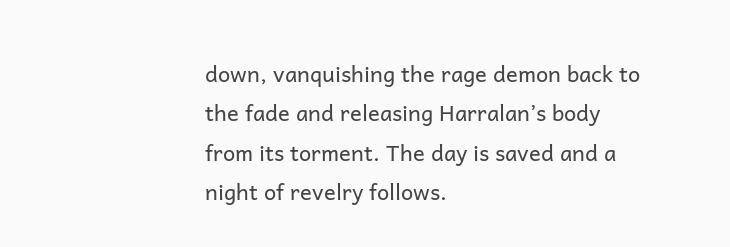down, vanquishing the rage demon back to the fade and releasing Harralan’s body from its torment. The day is saved and a night of revelry follows.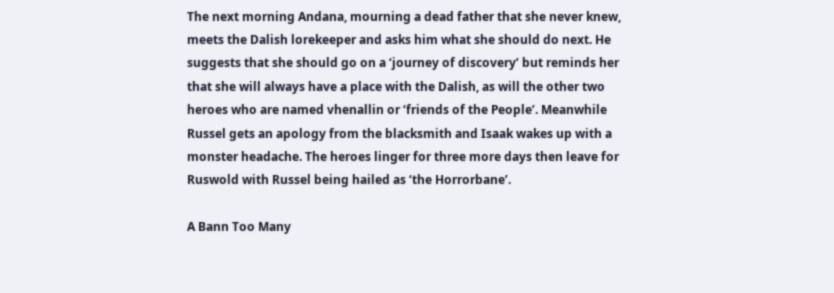The next morning Andana, mourning a dead father that she never knew, meets the Dalish lorekeeper and asks him what she should do next. He suggests that she should go on a ‘journey of discovery’ but reminds her that she will always have a place with the Dalish, as will the other two heroes who are named vhenallin or ‘friends of the People’. Meanwhile Russel gets an apology from the blacksmith and Isaak wakes up with a monster headache. The heroes linger for three more days then leave for Ruswold with Russel being hailed as ‘the Horrorbane’.

A Bann Too Many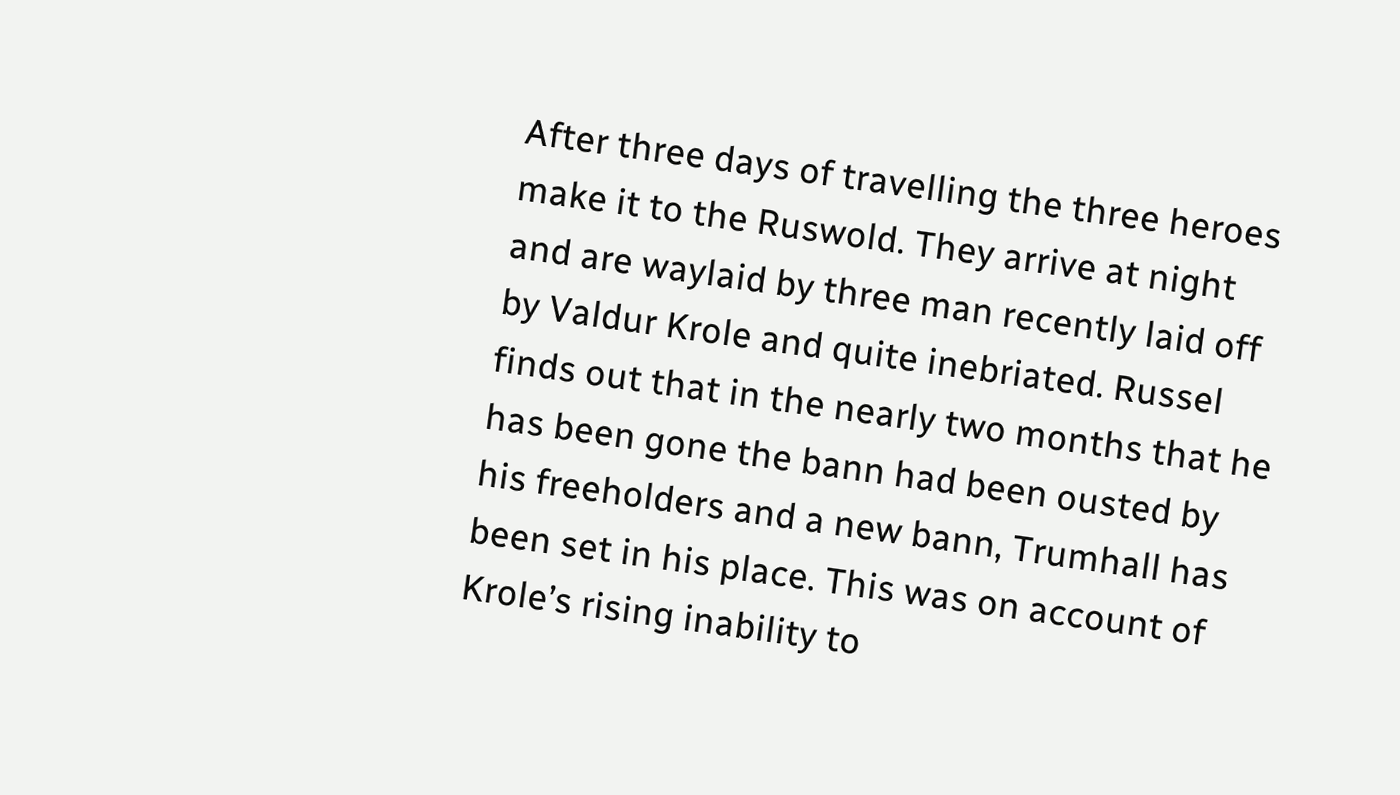After three days of travelling the three heroes make it to the Ruswold. They arrive at night and are waylaid by three man recently laid off by Valdur Krole and quite inebriated. Russel finds out that in the nearly two months that he has been gone the bann had been ousted by his freeholders and a new bann, Trumhall has been set in his place. This was on account of Krole’s rising inability to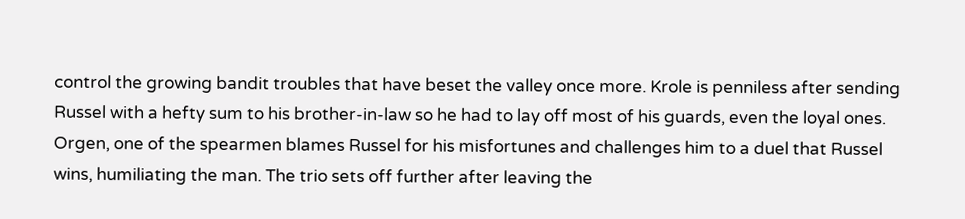control the growing bandit troubles that have beset the valley once more. Krole is penniless after sending Russel with a hefty sum to his brother-in-law so he had to lay off most of his guards, even the loyal ones. Orgen, one of the spearmen blames Russel for his misfortunes and challenges him to a duel that Russel wins, humiliating the man. The trio sets off further after leaving the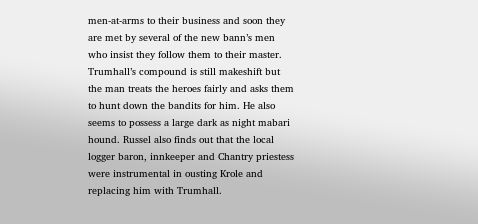men-at-arms to their business and soon they are met by several of the new bann’s men who insist they follow them to their master. Trumhall’s compound is still makeshift but the man treats the heroes fairly and asks them to hunt down the bandits for him. He also seems to possess a large dark as night mabari hound. Russel also finds out that the local logger baron, innkeeper and Chantry priestess were instrumental in ousting Krole and replacing him with Trumhall.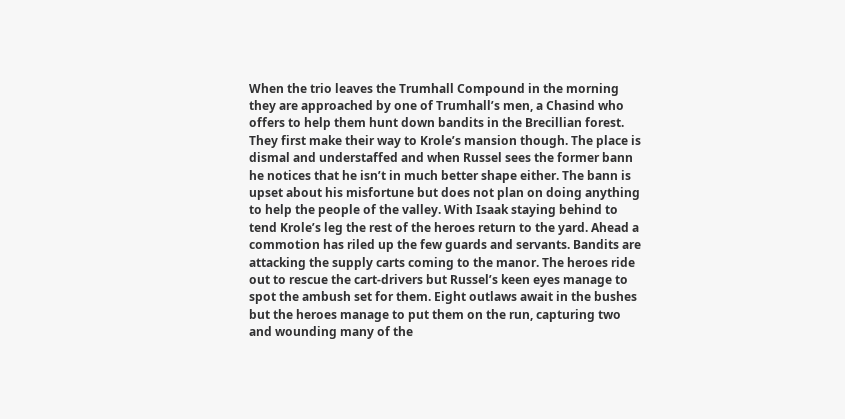When the trio leaves the Trumhall Compound in the morning they are approached by one of Trumhall’s men, a Chasind who offers to help them hunt down bandits in the Brecillian forest. They first make their way to Krole’s mansion though. The place is dismal and understaffed and when Russel sees the former bann he notices that he isn’t in much better shape either. The bann is upset about his misfortune but does not plan on doing anything to help the people of the valley. With Isaak staying behind to tend Krole’s leg the rest of the heroes return to the yard. Ahead a commotion has riled up the few guards and servants. Bandits are attacking the supply carts coming to the manor. The heroes ride out to rescue the cart-drivers but Russel’s keen eyes manage to spot the ambush set for them. Eight outlaws await in the bushes but the heroes manage to put them on the run, capturing two and wounding many of the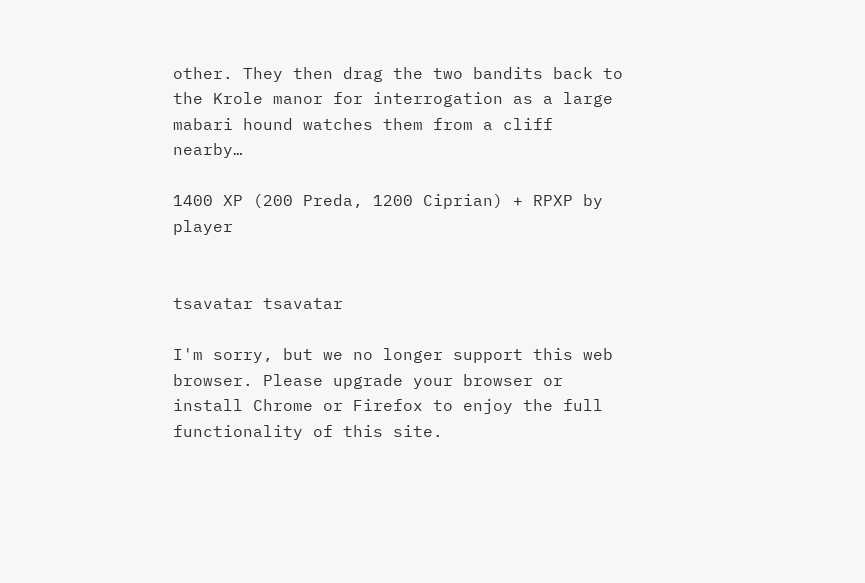other. They then drag the two bandits back to the Krole manor for interrogation as a large mabari hound watches them from a cliff nearby…

1400 XP (200 Preda, 1200 Ciprian) + RPXP by player


tsavatar tsavatar

I'm sorry, but we no longer support this web browser. Please upgrade your browser or install Chrome or Firefox to enjoy the full functionality of this site.